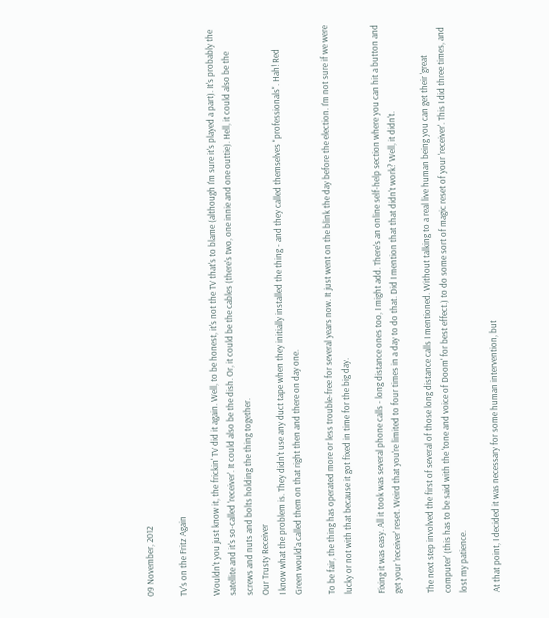09 November, 2012

TV's on the Fritz Again

Wouldn't you just know it, the frickin' TV did it again. Well, to be honest, it's not the TV that's to blame (although I'm sure it's played a part). It's probably the satellite and it's so-called 'receiver'. It could also be the dish. Or, it could be the cables (there's two, one innie and one outtie). Hell, it could also be the screws and nuts and bolts holding the thing together.
Our Trusty Receiver
I know what the problem is. They didn't use any duct tape when they initially installed the thing - and they called themselves "professionals". Hah! Red Green would'a called them on that right then and there on day one.

To be fair, the thing has operated more or less trouble-free for several years now. It just went on the blink the day before the election. I'm not sure if we were lucky or not with that because it got fixed in time for the big day.

Fixing it was easy. All it took was several phone calls - long distance ones too, I might add. There's an online self-help section where you can hit a button and get your 'receiver' reset. Weird that you're limited to four times in a day to do that. Did I mention that that didn't work? Well, it didn't.

The next step involved the first of several of those long distance calls I mentioned. Without talking to a real live human being you can get their 'great computer' (this has to be said with the 'tone and voice of Doom' for best effect.) to do some sort of magic reset of your 'receiver'. This I did three times, and lost my patience.

At that point, I decided it was necessary for some human intervention, but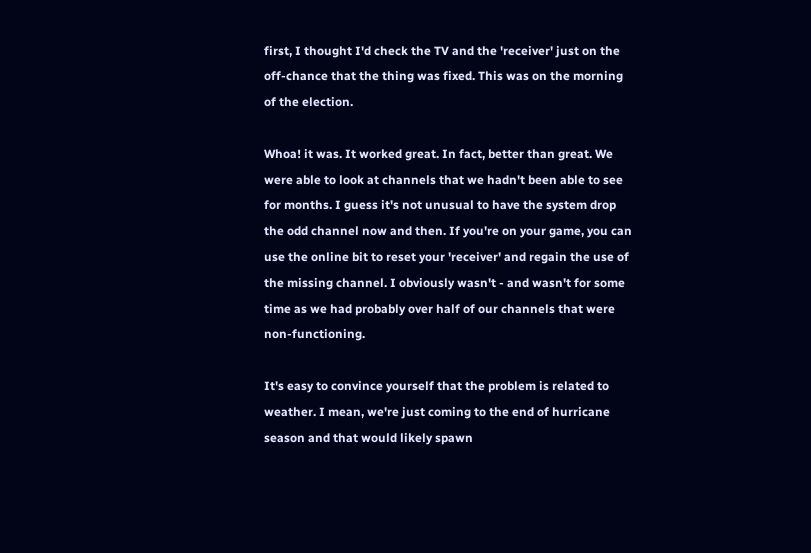first, I thought I'd check the TV and the 'receiver' just on the off-chance that the thing was fixed. This was on the morning of the election.

Whoa! it was. It worked great. In fact, better than great. We were able to look at channels that we hadn't been able to see for months. I guess it's not unusual to have the system drop the odd channel now and then. If you're on your game, you can use the online bit to reset your 'receiver' and regain the use of the missing channel. I obviously wasn't - and wasn't for some time as we had probably over half of our channels that were non-functioning.

It's easy to convince yourself that the problem is related to weather. I mean, we're just coming to the end of hurricane season and that would likely spawn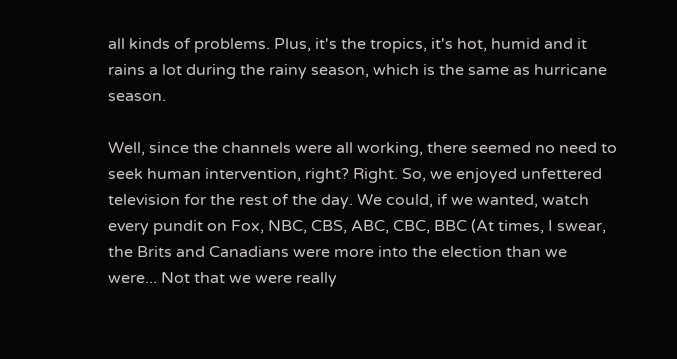all kinds of problems. Plus, it's the tropics, it's hot, humid and it rains a lot during the rainy season, which is the same as hurricane season.

Well, since the channels were all working, there seemed no need to seek human intervention, right? Right. So, we enjoyed unfettered television for the rest of the day. We could, if we wanted, watch every pundit on Fox, NBC, CBS, ABC, CBC, BBC (At times, I swear, the Brits and Canadians were more into the election than we were... Not that we were really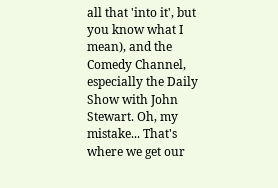all that 'into it', but you know what I mean), and the Comedy Channel, especially the Daily Show with John Stewart. Oh, my mistake... That's where we get our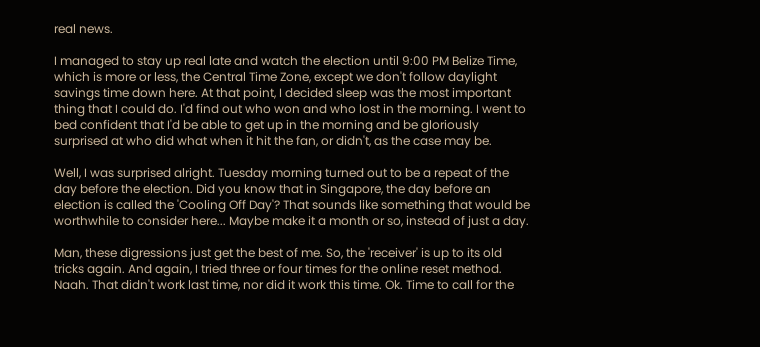real news.

I managed to stay up real late and watch the election until 9:00 PM Belize Time, which is more or less, the Central Time Zone, except we don't follow daylight savings time down here. At that point, I decided sleep was the most important thing that I could do. I'd find out who won and who lost in the morning. I went to bed confident that I'd be able to get up in the morning and be gloriously surprised at who did what when it hit the fan, or didn't, as the case may be.

Well, I was surprised alright. Tuesday morning turned out to be a repeat of the day before the election. Did you know that in Singapore, the day before an election is called the 'Cooling Off Day'? That sounds like something that would be worthwhile to consider here... Maybe make it a month or so, instead of just a day.

Man, these digressions just get the best of me. So, the 'receiver' is up to its old tricks again. And again, I tried three or four times for the online reset method. Naah. That didn't work last time, nor did it work this time. Ok. Time to call for the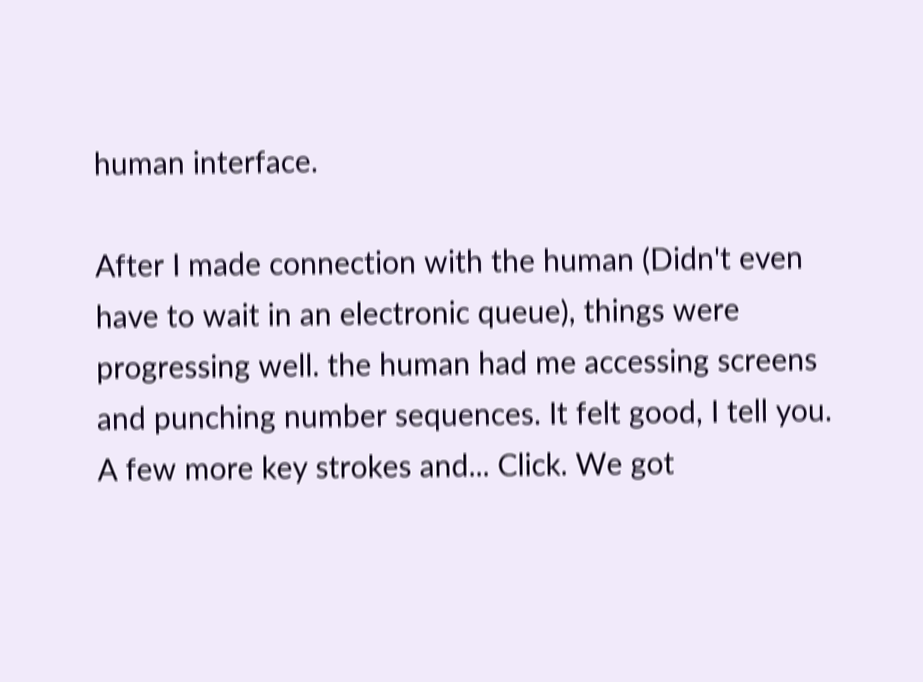human interface.

After I made connection with the human (Didn't even have to wait in an electronic queue), things were progressing well. the human had me accessing screens and punching number sequences. It felt good, I tell you. A few more key strokes and... Click. We got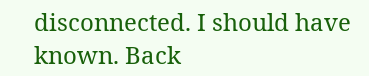disconnected. I should have known. Back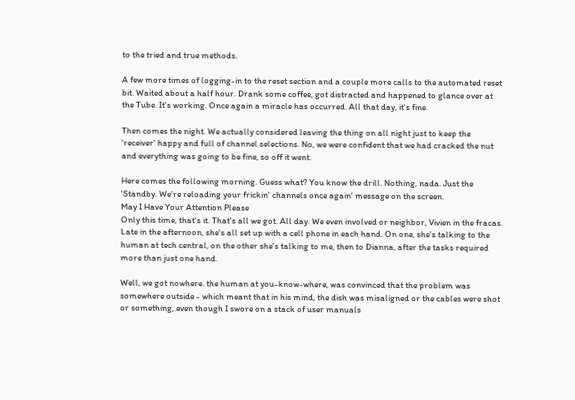to the tried and true methods.

A few more times of logging-in to the reset section and a couple more calls to the automated reset bit. Waited about a half hour. Drank some coffee, got distracted and happened to glance over at the Tube. It's working. Once again a miracle has occurred. All that day, it's fine.

Then comes the night. We actually considered leaving the thing on all night just to keep the 'receiver' happy and full of channel selections. No, we were confident that we had cracked the nut and everything was going to be fine, so off it went.

Here comes the following morning. Guess what? You know the drill. Nothing, nada. Just the 'Standby. We're reloading your frickin' channels once again' message on the screen.
May I Have Your Attention Please
Only this time, that's it. That's all we got. All day. We even involved or neighbor, Vivien in the fracas. Late in the afternoon, she's all set up with a cell phone in each hand. On one, she's talking to the human at tech central, on the other she's talking to me, then to Dianna, after the tasks required more than just one hand.

Well, we got nowhere. the human at you-know-where, was convinced that the problem was somewhere outside - which meant that in his mind, the dish was misaligned or the cables were shot or something, even though I swore on a stack of user manuals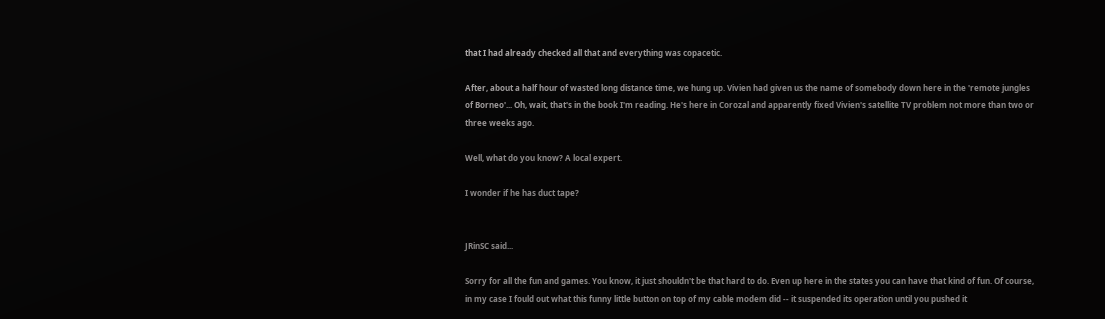that I had already checked all that and everything was copacetic.

After, about a half hour of wasted long distance time, we hung up. Vivien had given us the name of somebody down here in the 'remote jungles of Borneo'... Oh, wait, that's in the book I'm reading. He's here in Corozal and apparently fixed Vivien's satellite TV problem not more than two or three weeks ago.

Well, what do you know? A local expert.

I wonder if he has duct tape?


JRinSC said...

Sorry for all the fun and games. You know, it just shouldn't be that hard to do. Even up here in the states you can have that kind of fun. Of course, in my case I fould out what this funny little button on top of my cable modem did -- it suspended its operation until you pushed it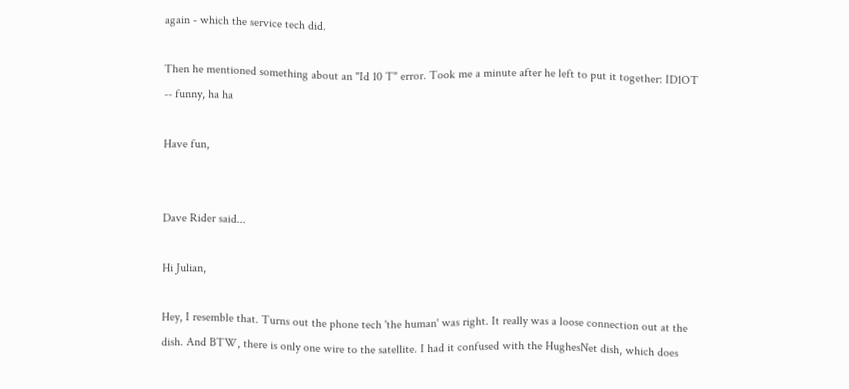again - which the service tech did.

Then he mentioned something about an "Id 10 T" error. Took me a minute after he left to put it together: ID1OT -- funny, ha ha

Have fun,


Dave Rider said...

Hi Julian,

Hey, I resemble that. Turns out the phone tech 'the human' was right. It really was a loose connection out at the dish. And BTW, there is only one wire to the satellite. I had it confused with the HughesNet dish, which does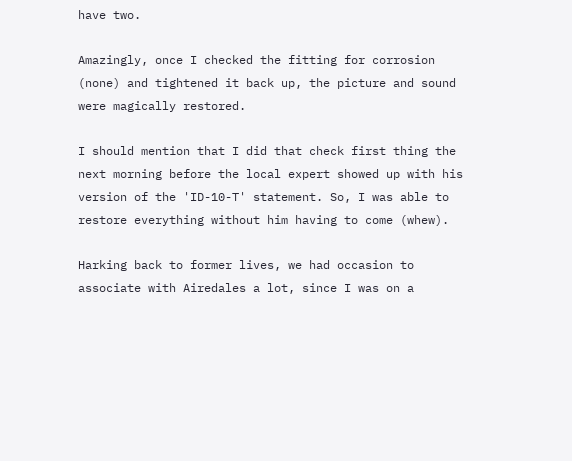have two.

Amazingly, once I checked the fitting for corrosion (none) and tightened it back up, the picture and sound were magically restored.

I should mention that I did that check first thing the next morning before the local expert showed up with his version of the 'ID-10-T' statement. So, I was able to restore everything without him having to come (whew).

Harking back to former lives, we had occasion to associate with Airedales a lot, since I was on a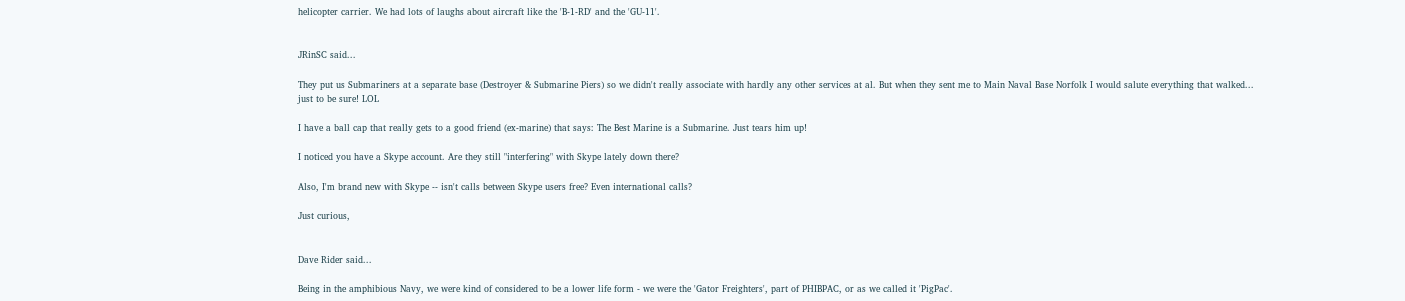helicopter carrier. We had lots of laughs about aircraft like the 'B-1-RD' and the 'GU-11'.


JRinSC said...

They put us Submariners at a separate base (Destroyer & Submarine Piers) so we didn't really associate with hardly any other services at al. But when they sent me to Main Naval Base Norfolk I would salute everything that walked... just to be sure! LOL

I have a ball cap that really gets to a good friend (ex-marine) that says: The Best Marine is a Submarine. Just tears him up!

I noticed you have a Skype account. Are they still "interfering" with Skype lately down there?

Also, I'm brand new with Skype -- isn't calls between Skype users free? Even international calls?

Just curious,


Dave Rider said...

Being in the amphibious Navy, we were kind of considered to be a lower life form - we were the 'Gator Freighters', part of PHIBPAC, or as we called it 'PigPac'.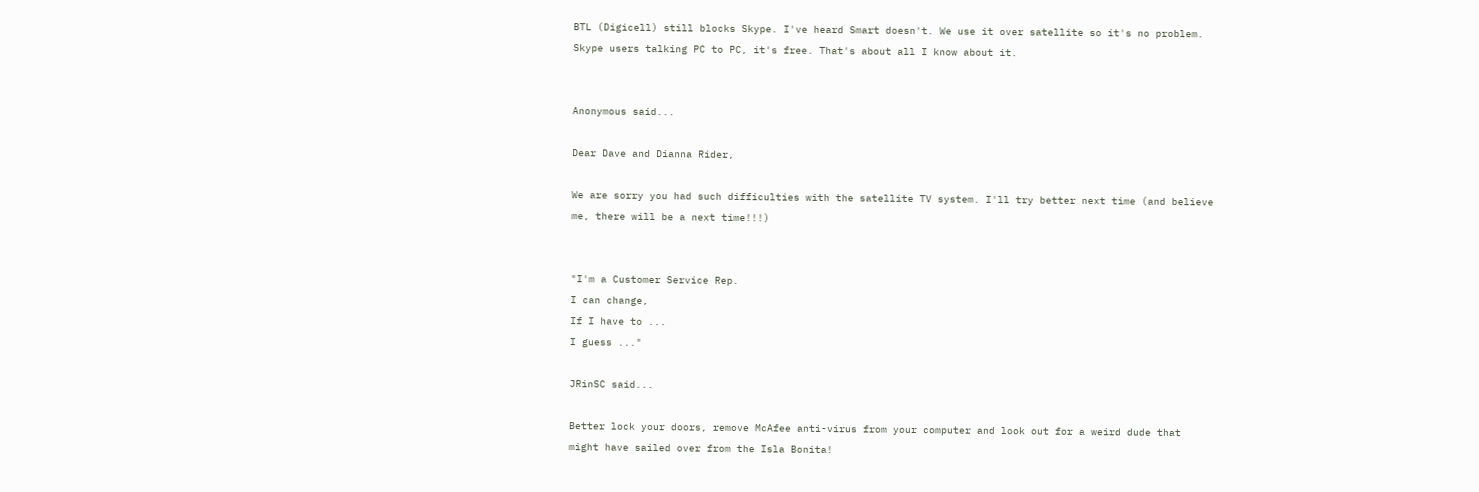BTL (Digicell) still blocks Skype. I've heard Smart doesn't. We use it over satellite so it's no problem.
Skype users talking PC to PC, it's free. That's about all I know about it.


Anonymous said...

Dear Dave and Dianna Rider,

We are sorry you had such difficulties with the satellite TV system. I'll try better next time (and believe me, there will be a next time!!!)


"I'm a Customer Service Rep.
I can change,
If I have to ...
I guess ..."

JRinSC said...

Better lock your doors, remove McAfee anti-virus from your computer and look out for a weird dude that might have sailed over from the Isla Bonita!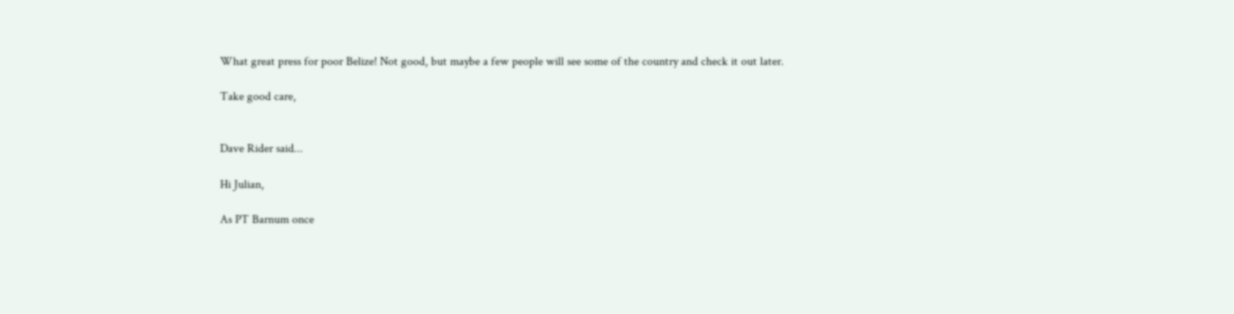What great press for poor Belize! Not good, but maybe a few people will see some of the country and check it out later.

Take good care,


Dave Rider said...

Hi Julian,

As PT Barnum once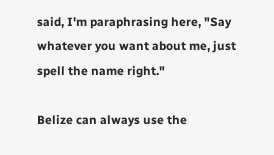said, I'm paraphrasing here, "Say whatever you want about me, just spell the name right."

Belize can always use the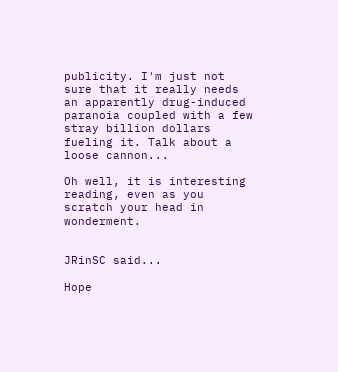publicity. I'm just not sure that it really needs an apparently drug-induced paranoia coupled with a few stray billion dollars fueling it. Talk about a loose cannon...

Oh well, it is interesting reading, even as you scratch your head in wonderment.


JRinSC said...

Hope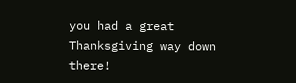you had a great Thanksgiving way down there!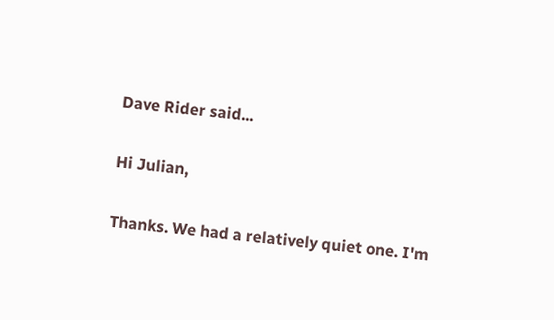Dave Rider said...

Hi Julian,

Thanks. We had a relatively quiet one. I'm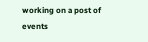working on a post of events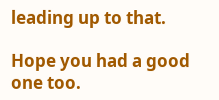leading up to that.

Hope you had a good one too.